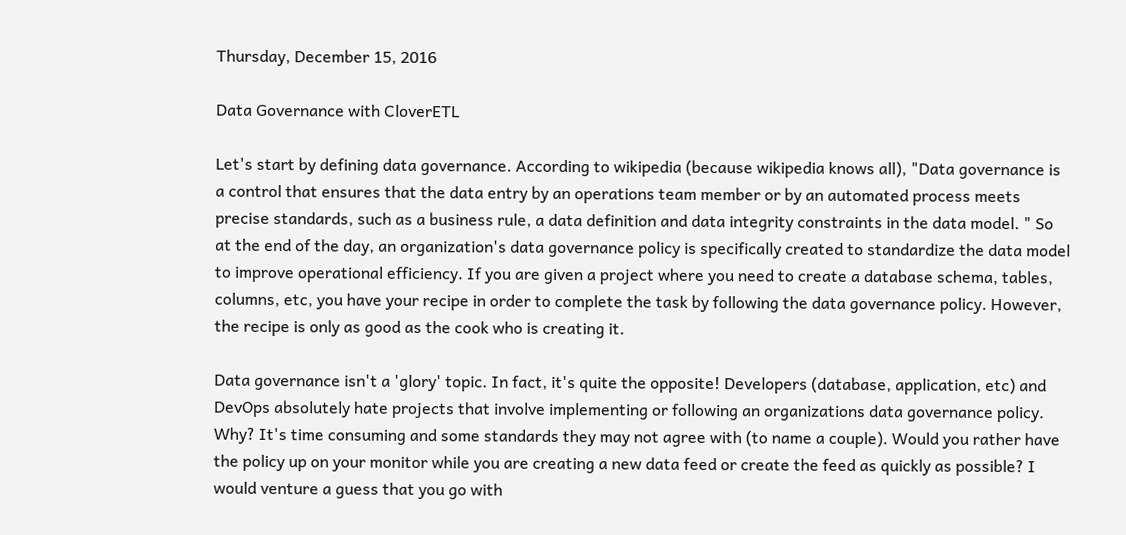Thursday, December 15, 2016

Data Governance with CloverETL

Let's start by defining data governance. According to wikipedia (because wikipedia knows all), "Data governance is a control that ensures that the data entry by an operations team member or by an automated process meets precise standards, such as a business rule, a data definition and data integrity constraints in the data model. " So at the end of the day, an organization's data governance policy is specifically created to standardize the data model to improve operational efficiency. If you are given a project where you need to create a database schema, tables, columns, etc, you have your recipe in order to complete the task by following the data governance policy. However, the recipe is only as good as the cook who is creating it.

Data governance isn't a 'glory' topic. In fact, it's quite the opposite! Developers (database, application, etc) and DevOps absolutely hate projects that involve implementing or following an organizations data governance policy. Why? It's time consuming and some standards they may not agree with (to name a couple). Would you rather have the policy up on your monitor while you are creating a new data feed or create the feed as quickly as possible? I would venture a guess that you go with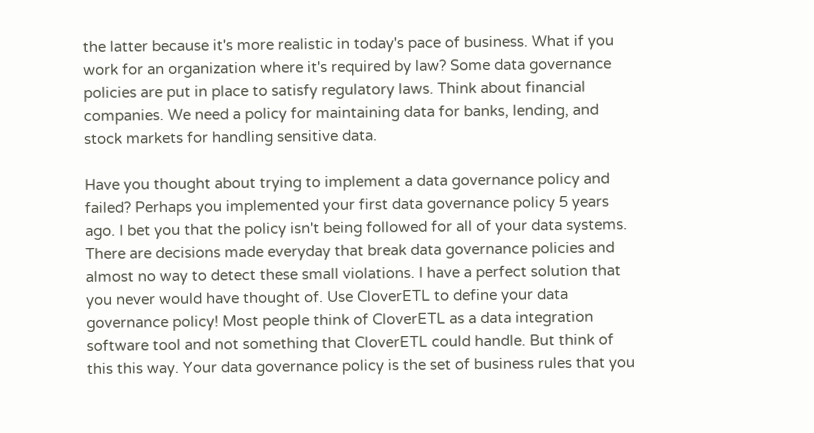the latter because it's more realistic in today's pace of business. What if you work for an organization where it's required by law? Some data governance policies are put in place to satisfy regulatory laws. Think about financial companies. We need a policy for maintaining data for banks, lending, and stock markets for handling sensitive data.

Have you thought about trying to implement a data governance policy and failed? Perhaps you implemented your first data governance policy 5 years ago. I bet you that the policy isn't being followed for all of your data systems. There are decisions made everyday that break data governance policies and almost no way to detect these small violations. I have a perfect solution that you never would have thought of. Use CloverETL to define your data governance policy! Most people think of CloverETL as a data integration software tool and not something that CloverETL could handle. But think of this this way. Your data governance policy is the set of business rules that you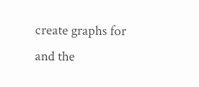create graphs for and the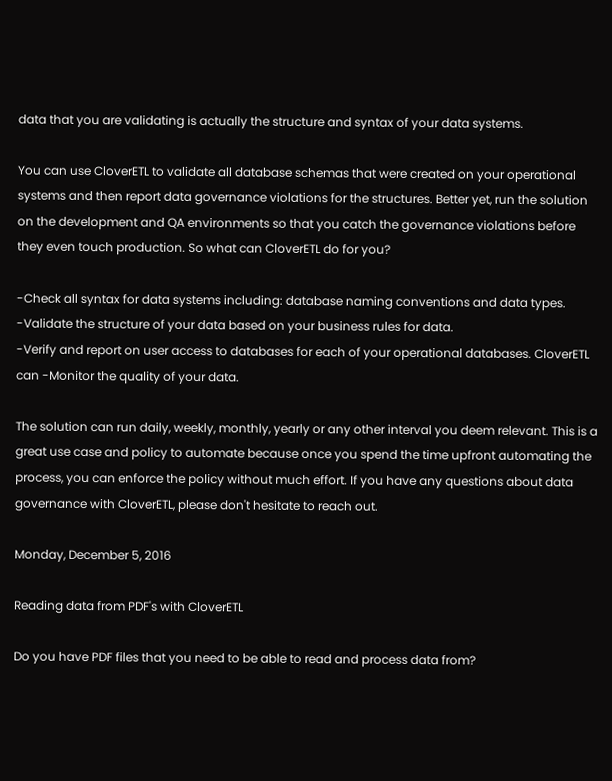data that you are validating is actually the structure and syntax of your data systems.

You can use CloverETL to validate all database schemas that were created on your operational systems and then report data governance violations for the structures. Better yet, run the solution on the development and QA environments so that you catch the governance violations before they even touch production. So what can CloverETL do for you?

-Check all syntax for data systems including: database naming conventions and data types.
-Validate the structure of your data based on your business rules for data.
-Verify and report on user access to databases for each of your operational databases. CloverETL can -Monitor the quality of your data.

The solution can run daily, weekly, monthly, yearly or any other interval you deem relevant. This is a great use case and policy to automate because once you spend the time upfront automating the process, you can enforce the policy without much effort. If you have any questions about data governance with CloverETL, please don't hesitate to reach out.

Monday, December 5, 2016

Reading data from PDF's with CloverETL

Do you have PDF files that you need to be able to read and process data from?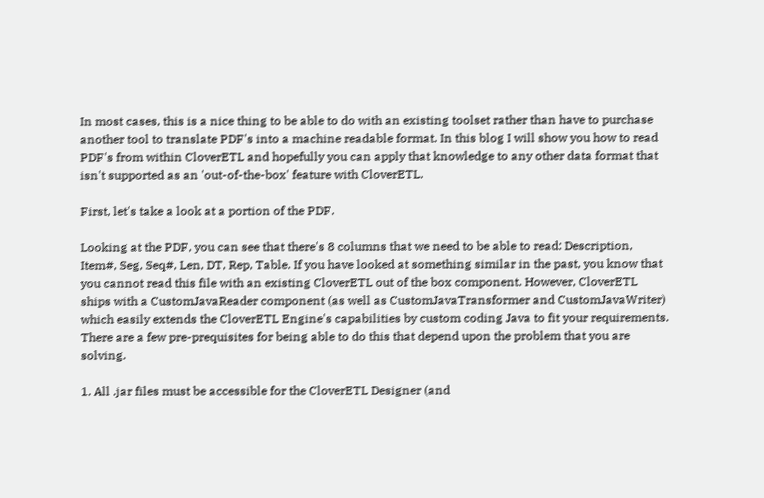In most cases, this is a nice thing to be able to do with an existing toolset rather than have to purchase another tool to translate PDF's into a machine readable format. In this blog I will show you how to read PDF's from within CloverETL and hopefully you can apply that knowledge to any other data format that isn't supported as an 'out-of-the-box' feature with CloverETL.

First, let's take a look at a portion of the PDF.

Looking at the PDF, you can see that there's 8 columns that we need to be able to read: Description, Item#, Seg, Seq#, Len, DT, Rep, Table. If you have looked at something similar in the past, you know that you cannot read this file with an existing CloverETL out of the box component. However, CloverETL ships with a CustomJavaReader component (as well as CustomJavaTransformer and CustomJavaWriter) which easily extends the CloverETL Engine's capabilities by custom coding Java to fit your requirements. There are a few pre-prequisites for being able to do this that depend upon the problem that you are solving.

1. All .jar files must be accessible for the CloverETL Designer (and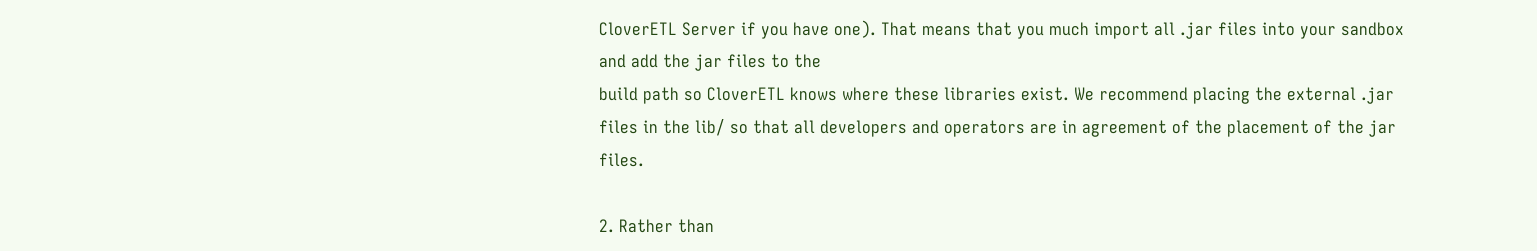CloverETL Server if you have one). That means that you much import all .jar files into your sandbox and add the jar files to the
build path so CloverETL knows where these libraries exist. We recommend placing the external .jar files in the lib/ so that all developers and operators are in agreement of the placement of the jar files.

2. Rather than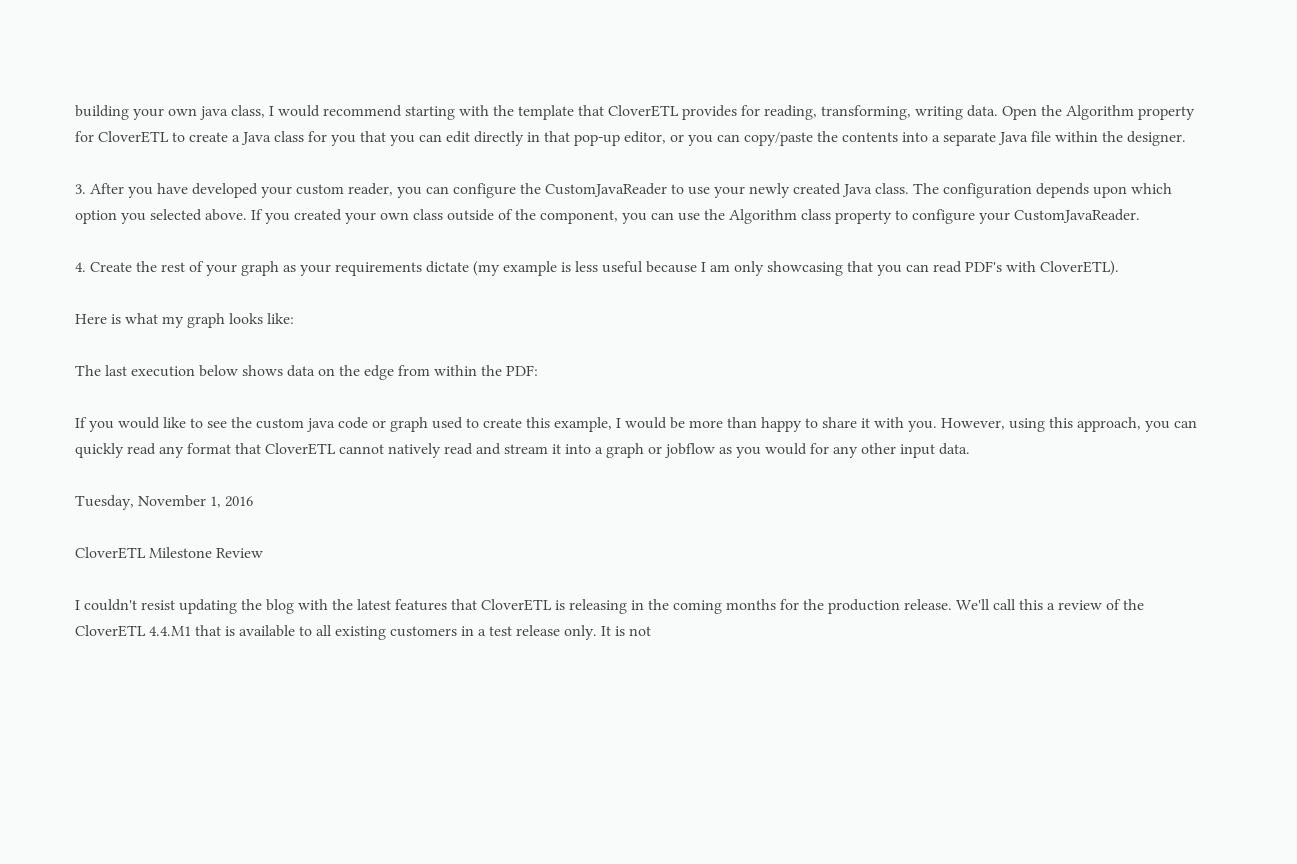building your own java class, I would recommend starting with the template that CloverETL provides for reading, transforming, writing data. Open the Algorithm property for CloverETL to create a Java class for you that you can edit directly in that pop-up editor, or you can copy/paste the contents into a separate Java file within the designer.

3. After you have developed your custom reader, you can configure the CustomJavaReader to use your newly created Java class. The configuration depends upon which option you selected above. If you created your own class outside of the component, you can use the Algorithm class property to configure your CustomJavaReader.

4. Create the rest of your graph as your requirements dictate (my example is less useful because I am only showcasing that you can read PDF's with CloverETL).

Here is what my graph looks like:

The last execution below shows data on the edge from within the PDF:

If you would like to see the custom java code or graph used to create this example, I would be more than happy to share it with you. However, using this approach, you can quickly read any format that CloverETL cannot natively read and stream it into a graph or jobflow as you would for any other input data.

Tuesday, November 1, 2016

CloverETL Milestone Review

I couldn't resist updating the blog with the latest features that CloverETL is releasing in the coming months for the production release. We'll call this a review of the CloverETL 4.4.M1 that is available to all existing customers in a test release only. It is not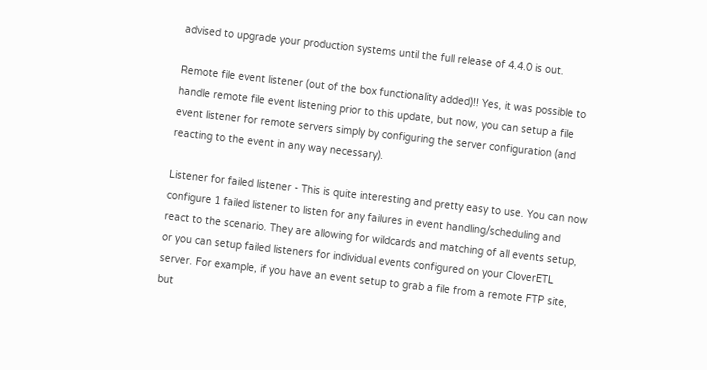advised to upgrade your production systems until the full release of 4.4.0 is out.

Remote file event listener (out of the box functionality added)!! Yes, it was possible to handle remote file event listening prior to this update, but now, you can setup a file event listener for remote servers simply by configuring the server configuration (and reacting to the event in any way necessary).

Listener for failed listener - This is quite interesting and pretty easy to use. You can now configure 1 failed listener to listen for any failures in event handling/scheduling and react to the scenario. They are allowing for wildcards and matching of all events setup, or you can setup failed listeners for individual events configured on your CloverETL server. For example, if you have an event setup to grab a file from a remote FTP site, but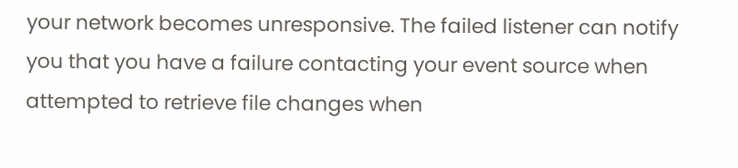your network becomes unresponsive. The failed listener can notify you that you have a failure contacting your event source when attempted to retrieve file changes when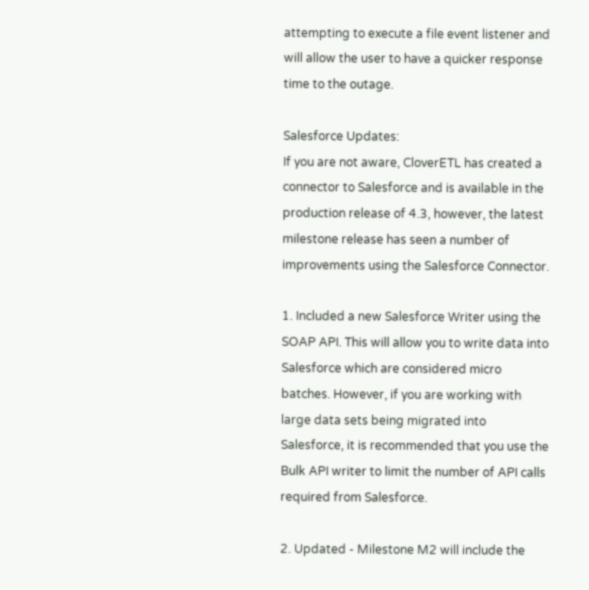attempting to execute a file event listener and will allow the user to have a quicker response time to the outage.

Salesforce Updates:
If you are not aware, CloverETL has created a connector to Salesforce and is available in the production release of 4.3, however, the latest milestone release has seen a number of improvements using the Salesforce Connector.

1. Included a new Salesforce Writer using the SOAP API. This will allow you to write data into Salesforce which are considered micro batches. However, if you are working with large data sets being migrated into Salesforce, it is recommended that you use the Bulk API writer to limit the number of API calls required from Salesforce.

2. Updated - Milestone M2 will include the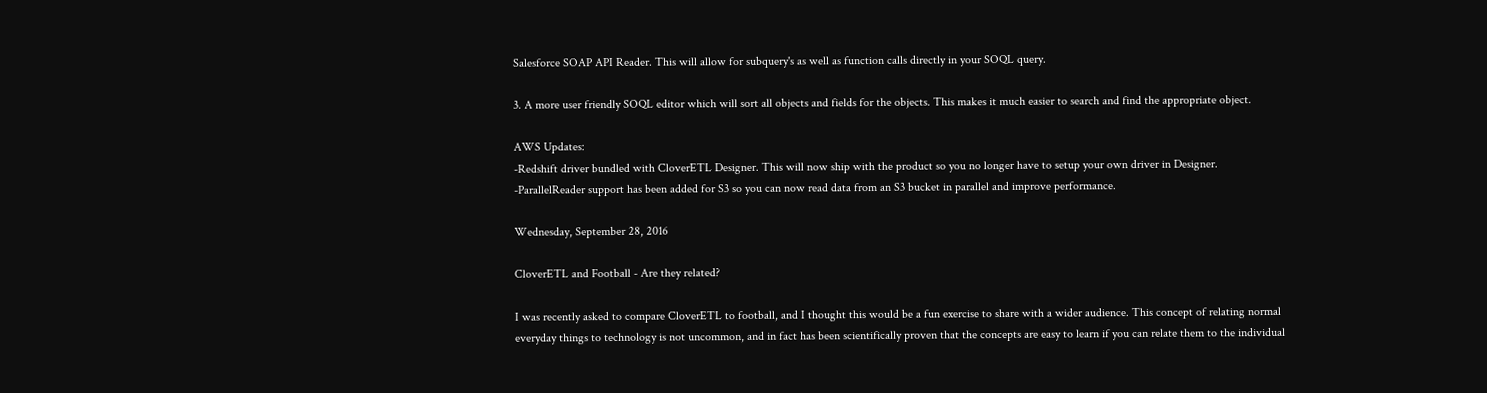Salesforce SOAP API Reader. This will allow for subquery's as well as function calls directly in your SOQL query.

3. A more user friendly SOQL editor which will sort all objects and fields for the objects. This makes it much easier to search and find the appropriate object.

AWS Updates:
-Redshift driver bundled with CloverETL Designer. This will now ship with the product so you no longer have to setup your own driver in Designer.
-ParallelReader support has been added for S3 so you can now read data from an S3 bucket in parallel and improve performance.

Wednesday, September 28, 2016

CloverETL and Football - Are they related?

I was recently asked to compare CloverETL to football, and I thought this would be a fun exercise to share with a wider audience. This concept of relating normal everyday things to technology is not uncommon, and in fact has been scientifically proven that the concepts are easy to learn if you can relate them to the individual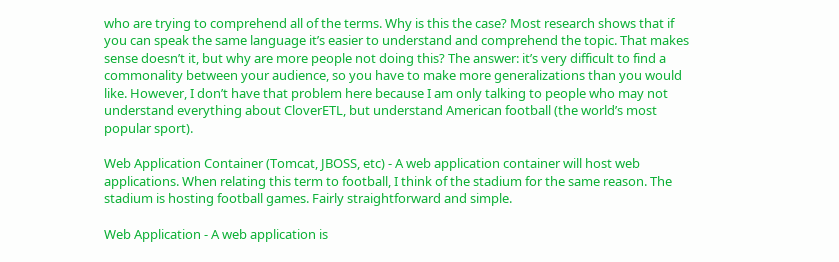who are trying to comprehend all of the terms. Why is this the case? Most research shows that if you can speak the same language it’s easier to understand and comprehend the topic. That makes sense doesn’t it, but why are more people not doing this? The answer: it’s very difficult to find a commonality between your audience, so you have to make more generalizations than you would like. However, I don’t have that problem here because I am only talking to people who may not understand everything about CloverETL, but understand American football (the world’s most popular sport).

Web Application Container (Tomcat, JBOSS, etc) - A web application container will host web applications. When relating this term to football, I think of the stadium for the same reason. The stadium is hosting football games. Fairly straightforward and simple.

Web Application - A web application is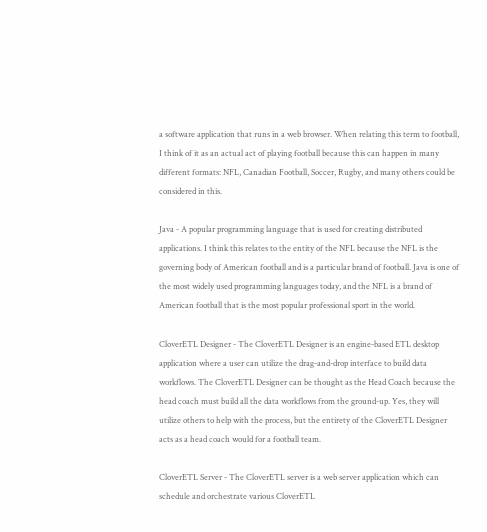a software application that runs in a web browser. When relating this term to football, I think of it as an actual act of playing football because this can happen in many different formats: NFL, Canadian Football, Soccer, Rugby, and many others could be considered in this.

Java - A popular programming language that is used for creating distributed applications. I think this relates to the entity of the NFL because the NFL is the governing body of American football and is a particular brand of football. Java is one of the most widely used programming languages today, and the NFL is a brand of American football that is the most popular professional sport in the world.

CloverETL Designer - The CloverETL Designer is an engine-based ETL desktop application where a user can utilize the drag-and-drop interface to build data workflows. The CloverETL Designer can be thought as the Head Coach because the head coach must build all the data workflows from the ground-up. Yes, they will utilize others to help with the process, but the entirety of the CloverETL Designer acts as a head coach would for a football team.

CloverETL Server - The CloverETL server is a web server application which can schedule and orchestrate various CloverETL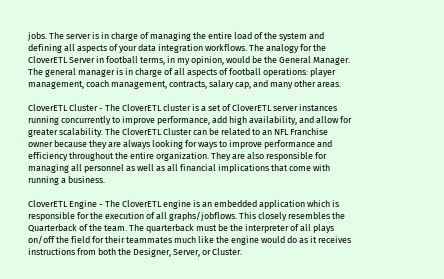jobs. The server is in charge of managing the entire load of the system and defining all aspects of your data integration workflows. The analogy for the CloverETL Server in football terms, in my opinion, would be the General Manager. The general manager is in charge of all aspects of football operations: player management, coach management, contracts, salary cap, and many other areas.

CloverETL Cluster - The CloverETL cluster is a set of CloverETL server instances running concurrently to improve performance, add high availability, and allow for greater scalability. The CloverETL Cluster can be related to an NFL Franchise owner because they are always looking for ways to improve performance and efficiency throughout the entire organization. They are also responsible for managing all personnel as well as all financial implications that come with running a business.

CloverETL Engine - The CloverETL engine is an embedded application which is responsible for the execution of all graphs/jobflows. This closely resembles the Quarterback of the team. The quarterback must be the interpreter of all plays on/off the field for their teammates much like the engine would do as it receives instructions from both the Designer, Server, or Cluster.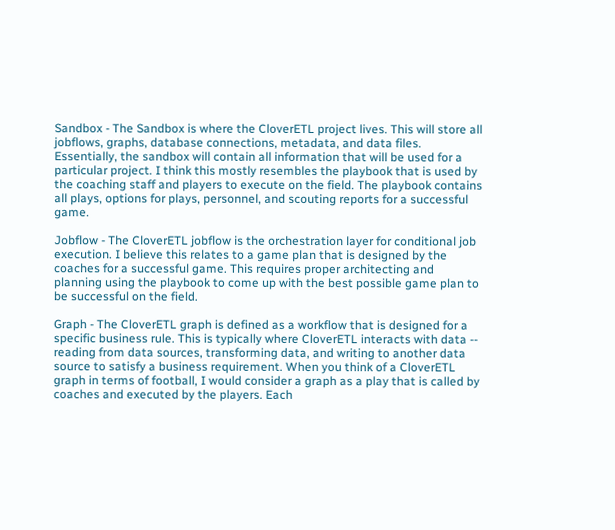Sandbox - The Sandbox is where the CloverETL project lives. This will store all jobflows, graphs, database connections, metadata, and data files. Essentially, the sandbox will contain all information that will be used for a particular project. I think this mostly resembles the playbook that is used by the coaching staff and players to execute on the field. The playbook contains all plays, options for plays, personnel, and scouting reports for a successful game.

Jobflow - The CloverETL jobflow is the orchestration layer for conditional job execution. I believe this relates to a game plan that is designed by the coaches for a successful game. This requires proper architecting and planning using the playbook to come up with the best possible game plan to be successful on the field.

Graph - The CloverETL graph is defined as a workflow that is designed for a specific business rule. This is typically where CloverETL interacts with data -- reading from data sources, transforming data, and writing to another data source to satisfy a business requirement. When you think of a CloverETL graph in terms of football, I would consider a graph as a play that is called by coaches and executed by the players. Each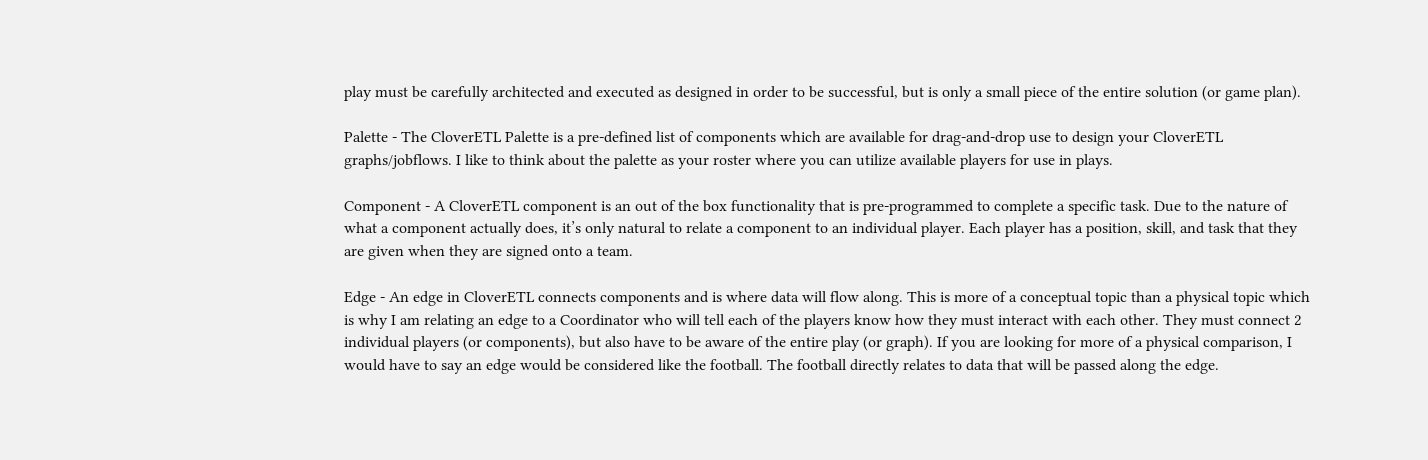play must be carefully architected and executed as designed in order to be successful, but is only a small piece of the entire solution (or game plan).

Palette - The CloverETL Palette is a pre-defined list of components which are available for drag-and-drop use to design your CloverETL graphs/jobflows. I like to think about the palette as your roster where you can utilize available players for use in plays.

Component - A CloverETL component is an out of the box functionality that is pre-programmed to complete a specific task. Due to the nature of what a component actually does, it’s only natural to relate a component to an individual player. Each player has a position, skill, and task that they are given when they are signed onto a team.

Edge - An edge in CloverETL connects components and is where data will flow along. This is more of a conceptual topic than a physical topic which is why I am relating an edge to a Coordinator who will tell each of the players know how they must interact with each other. They must connect 2 individual players (or components), but also have to be aware of the entire play (or graph). If you are looking for more of a physical comparison, I would have to say an edge would be considered like the football. The football directly relates to data that will be passed along the edge.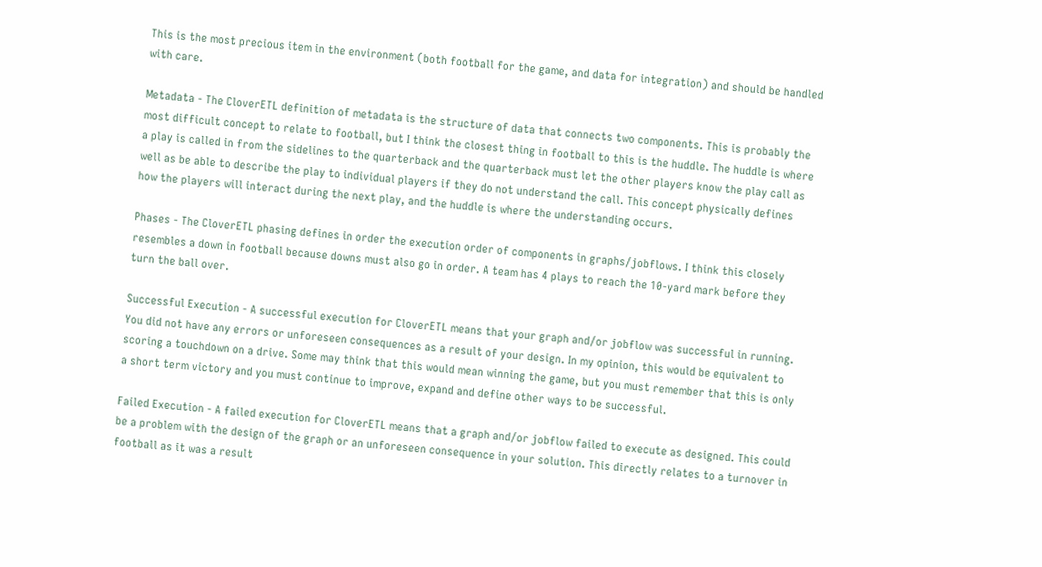This is the most precious item in the environment (both football for the game, and data for integration) and should be handled with care.

Metadata - The CloverETL definition of metadata is the structure of data that connects two components. This is probably the most difficult concept to relate to football, but I think the closest thing in football to this is the huddle. The huddle is where a play is called in from the sidelines to the quarterback and the quarterback must let the other players know the play call as well as be able to describe the play to individual players if they do not understand the call. This concept physically defines how the players will interact during the next play, and the huddle is where the understanding occurs.

Phases - The CloverETL phasing defines in order the execution order of components in graphs/jobflows. I think this closely resembles a down in football because downs must also go in order. A team has 4 plays to reach the 10-yard mark before they turn the ball over.

Successful Execution - A successful execution for CloverETL means that your graph and/or jobflow was successful in running. You did not have any errors or unforeseen consequences as a result of your design. In my opinion, this would be equivalent to scoring a touchdown on a drive. Some may think that this would mean winning the game, but you must remember that this is only a short term victory and you must continue to improve, expand and define other ways to be successful.

Failed Execution - A failed execution for CloverETL means that a graph and/or jobflow failed to execute as designed. This could be a problem with the design of the graph or an unforeseen consequence in your solution. This directly relates to a turnover in football as it was a result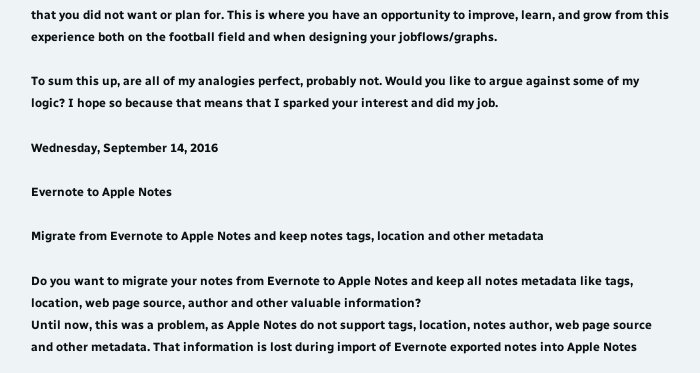that you did not want or plan for. This is where you have an opportunity to improve, learn, and grow from this experience both on the football field and when designing your jobflows/graphs.

To sum this up, are all of my analogies perfect, probably not. Would you like to argue against some of my logic? I hope so because that means that I sparked your interest and did my job.

Wednesday, September 14, 2016

Evernote to Apple Notes

Migrate from Evernote to Apple Notes and keep notes tags, location and other metadata

Do you want to migrate your notes from Evernote to Apple Notes and keep all notes metadata like tags, location, web page source, author and other valuable information?
Until now, this was a problem, as Apple Notes do not support tags, location, notes author, web page source and other metadata. That information is lost during import of Evernote exported notes into Apple Notes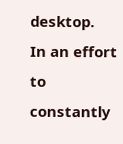desktop.
In an effort to constantly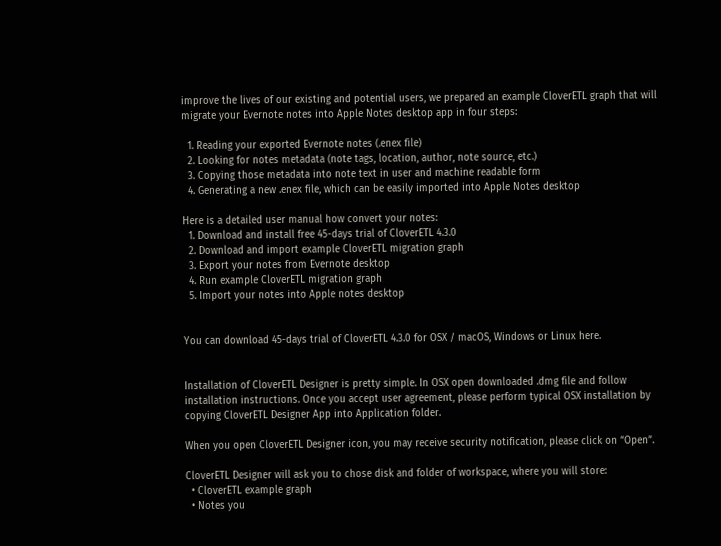improve the lives of our existing and potential users, we prepared an example CloverETL graph that will migrate your Evernote notes into Apple Notes desktop app in four steps:

  1. Reading your exported Evernote notes (.enex file)
  2. Looking for notes metadata (note tags, location, author, note source, etc.)
  3. Copying those metadata into note text in user and machine readable form
  4. Generating a new .enex file, which can be easily imported into Apple Notes desktop

Here is a detailed user manual how convert your notes:
  1. Download and install free 45-days trial of CloverETL 4.3.0
  2. Download and import example CloverETL migration graph
  3. Export your notes from Evernote desktop
  4. Run example CloverETL migration graph
  5. Import your notes into Apple notes desktop


You can download 45-days trial of CloverETL 4.3.0 for OSX / macOS, Windows or Linux here.


Installation of CloverETL Designer is pretty simple. In OSX open downloaded .dmg file and follow installation instructions. Once you accept user agreement, please perform typical OSX installation by copying CloverETL Designer App into Application folder.

When you open CloverETL Designer icon, you may receive security notification, please click on “Open”.

CloverETL Designer will ask you to chose disk and folder of workspace, where you will store:
  • CloverETL example graph
  • Notes you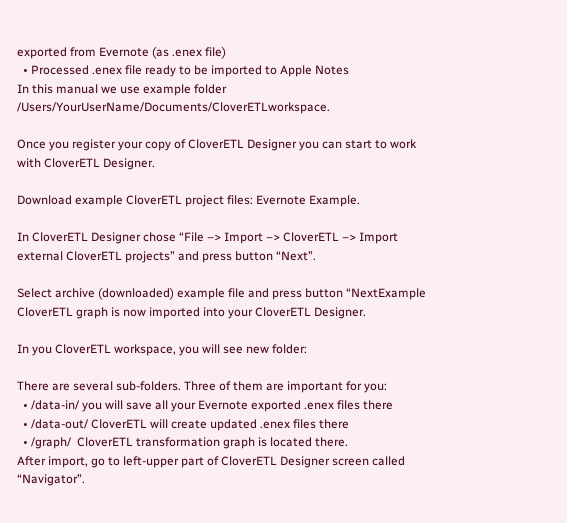exported from Evernote (as .enex file)
  • Processed .enex file ready to be imported to Apple Notes
In this manual we use example folder /Users/YourUserName/Documents/CloverETLworkspace.

Once you register your copy of CloverETL Designer you can start to work with CloverETL Designer.

Download example CloverETL project files: Evernote Example.

In CloverETL Designer chose “File –> Import –> CloverETL –> Import external CloverETL projects” and press button “Next”.

Select archive (downloaded) example file and press button “NextExample CloverETL graph is now imported into your CloverETL Designer.

In you CloverETL workspace, you will see new folder:

There are several sub-folders. Three of them are important for you:
  • /data-in/ you will save all your Evernote exported .enex files there
  • /data-out/ CloverETL will create updated .enex files there
  • /graph/  CloverETL transformation graph is located there.
After import, go to left-upper part of CloverETL Designer screen called “Navigator”.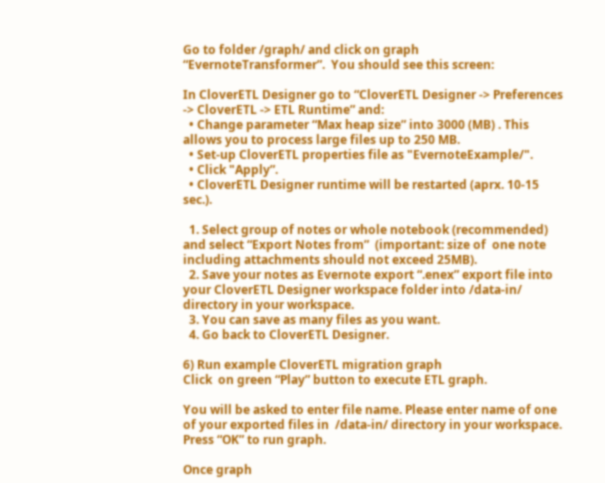Go to folder /graph/ and click on graph “EvernoteTransformer”.  You should see this screen:

In CloverETL Designer go to “CloverETL Designer -> Preferences -> CloverETL -> ETL Runtime” and:
  • Change parameter “Max heap size” into 3000 (MB) . This allows you to process large files up to 250 MB.
  • Set-up CloverETL properties file as "EvernoteExample/".
  • Click "Apply”.
  • CloverETL Designer runtime will be restarted (aprx. 10-15 sec.).

  1. Select group of notes or whole notebook (recommended) and select “Export Notes from”  (important: size of  one note including attachments should not exceed 25MB).
  2. Save your notes as Evernote export “.enex” export file into your CloverETL Designer workspace folder into /data-in/ directory in your workspace.
  3. You can save as many files as you want.
  4. Go back to CloverETL Designer.

6) Run example CloverETL migration graph
Click  on green “Play” button to execute ETL graph.

You will be asked to enter file name. Please enter name of one of your exported files in  /data-in/ directory in your workspace. Press “OK” to run graph.

Once graph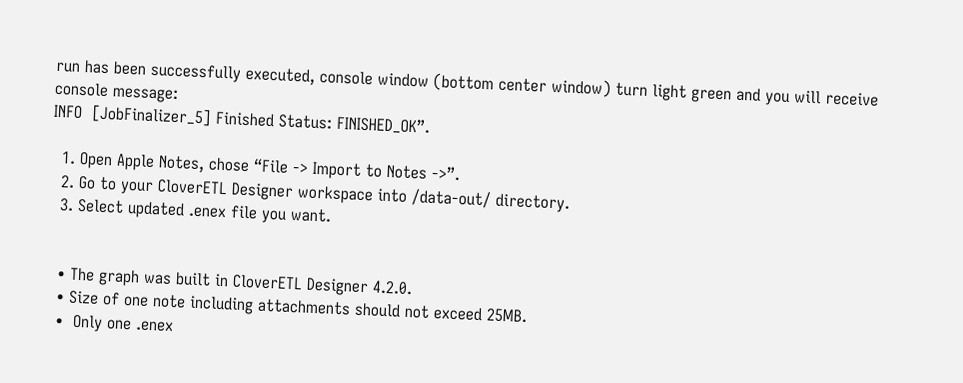run has been successfully executed, console window (bottom center window) turn light green and you will receive console message:
INFO  [JobFinalizer_5] Finished Status: FINISHED_OK”.

  1. Open Apple Notes, chose “File -> Import to Notes ->”.
  2. Go to your CloverETL Designer workspace into /data-out/ directory.
  3. Select updated .enex file you want.


  • The graph was built in CloverETL Designer 4.2.0.
  • Size of one note including attachments should not exceed 25MB.
  •  Only one .enex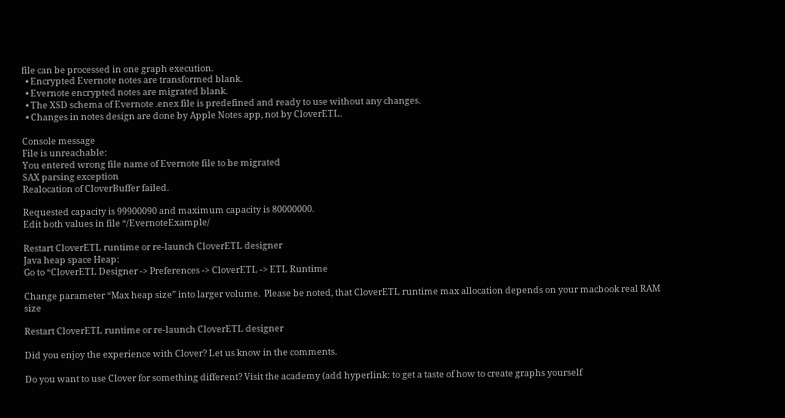file can be processed in one graph execution.
  • Encrypted Evernote notes are transformed blank.
  • Evernote encrypted notes are migrated blank.
  • The XSD schema of Evernote .enex file is predefined and ready to use without any changes.
  • Changes in notes design are done by Apple Notes app, not by CloverETL.

Console message
File is unreachable:
You entered wrong file name of Evernote file to be migrated
SAX parsing exception
Realocation of CloverBuffer failed.

Requested capacity is 99900090 and maximum capacity is 80000000.
Edit both values in file “/EvernoteExample/

Restart CloverETL runtime or re-launch CloverETL designer
Java heap space Heap:
Go to “CloverETL Designer -> Preferences -> CloverETL -> ETL Runtime

Change parameter “Max heap size” into larger volume.  Please be noted, that CloverETL runtime max allocation depends on your macbook real RAM size

Restart CloverETL runtime or re-launch CloverETL designer

Did you enjoy the experience with Clover? Let us know in the comments.

Do you want to use Clover for something different? Visit the academy (add hyperlink: to get a taste of how to create graphs yourself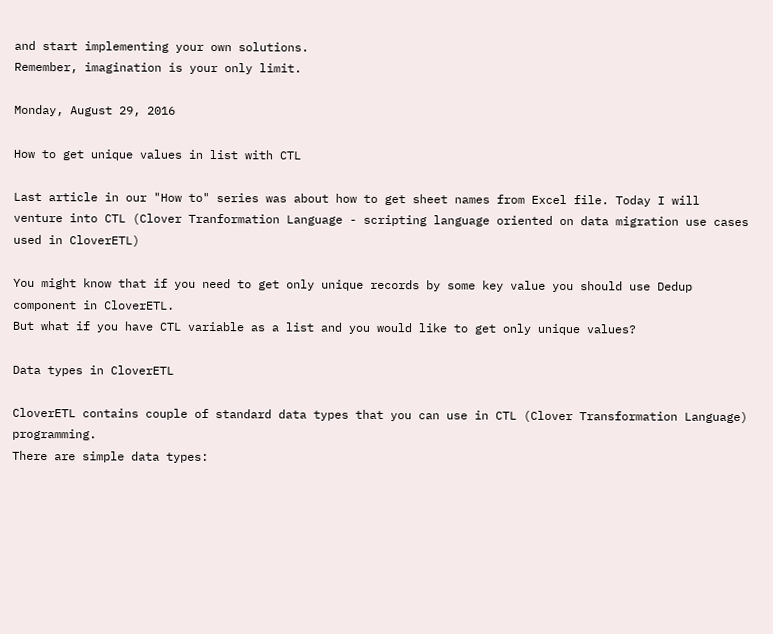and start implementing your own solutions.
Remember, imagination is your only limit.

Monday, August 29, 2016

How to get unique values in list with CTL

Last article in our "How to" series was about how to get sheet names from Excel file. Today I will venture into CTL (Clover Tranformation Language - scripting language oriented on data migration use cases used in CloverETL)

You might know that if you need to get only unique records by some key value you should use Dedup component in CloverETL.
But what if you have CTL variable as a list and you would like to get only unique values?

Data types in CloverETL

CloverETL contains couple of standard data types that you can use in CTL (Clover Transformation Language) programming.
There are simple data types: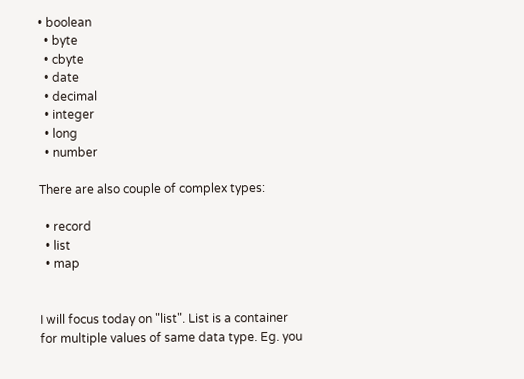• boolean
  • byte
  • cbyte
  • date
  • decimal
  • integer
  • long
  • number

There are also couple of complex types:

  • record
  • list
  • map


I will focus today on "list". List is a container for multiple values of same data type. Eg. you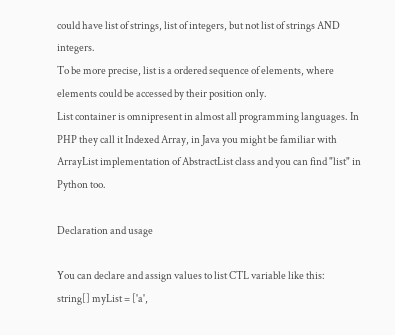could have list of strings, list of integers, but not list of strings AND integers.
To be more precise, list is a ordered sequence of elements, where elements could be accessed by their position only.
List container is omnipresent in almost all programming languages. In PHP they call it Indexed Array, in Java you might be familiar with ArrayList implementation of AbstractList class and you can find "list" in Python too.

Declaration and usage

You can declare and assign values to list CTL variable like this:
string[] myList = ['a',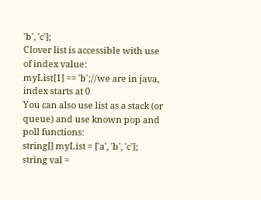'b', 'c'];
Clover list is accessible with use of index value:
myList[1] == 'b';//we are in java, index starts at 0
You can also use list as a stack (or queue) and use known pop and  poll functions:
string[] myList = ['a', 'b', 'c'];
string val =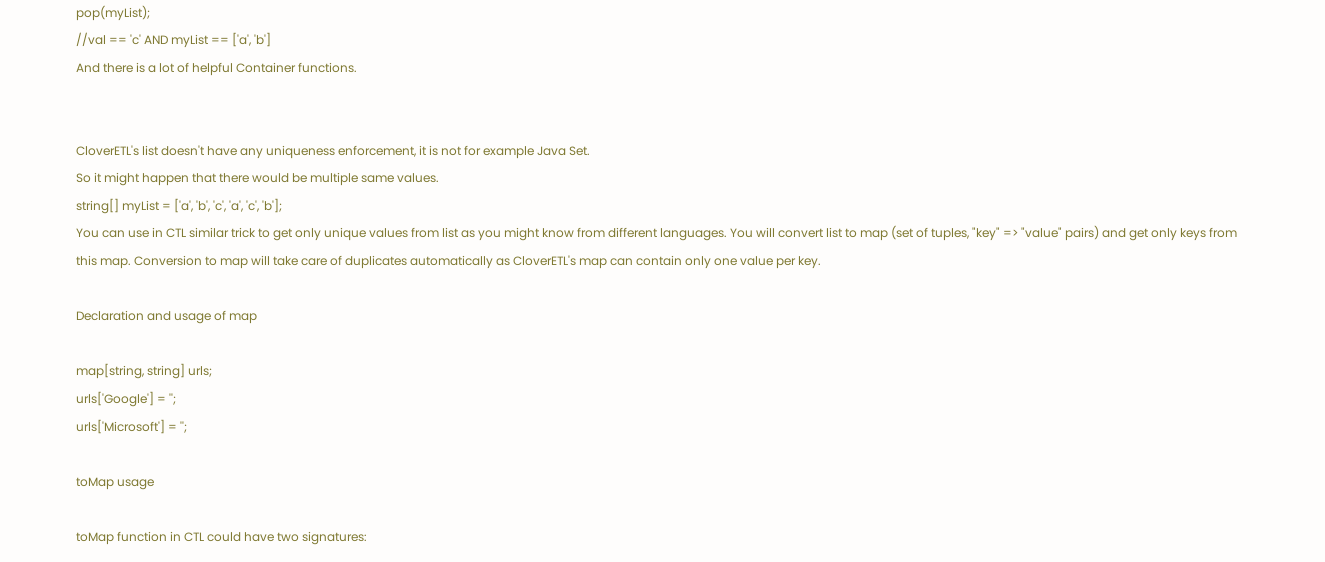pop(myList);
//val == 'c' AND myList == ['a', 'b']
And there is a lot of helpful Container functions.


CloverETL's list doesn't have any uniqueness enforcement, it is not for example Java Set.
So it might happen that there would be multiple same values.
string[] myList = ['a', 'b', 'c', 'a', 'c', 'b'];
You can use in CTL similar trick to get only unique values from list as you might know from different languages. You will convert list to map (set of tuples, "key" => "value" pairs) and get only keys from this map. Conversion to map will take care of duplicates automatically as CloverETL's map can contain only one value per key.

Declaration and usage of map

map[string, string] urls;
urls['Google'] = '';
urls['Microsoft'] = '';

toMap usage

toMap function in CTL could have two signatures: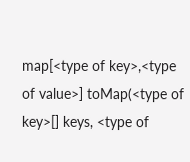map[<type of key>,<type of value>] toMap(<type of key>[] keys, <type of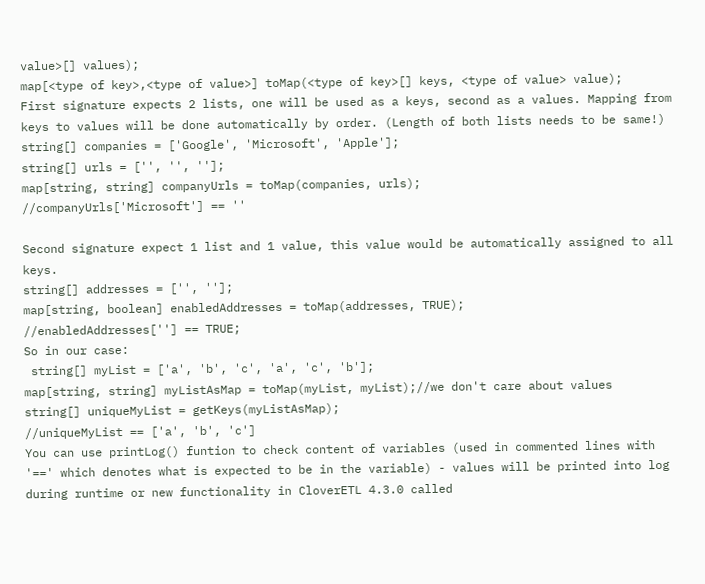value>[] values);
map[<type of key>,<type of value>] toMap(<type of key>[] keys, <type of value> value);
First signature expects 2 lists, one will be used as a keys, second as a values. Mapping from keys to values will be done automatically by order. (Length of both lists needs to be same!)
string[] companies = ['Google', 'Microsoft', 'Apple'];
string[] urls = ['', '', ''];
map[string, string] companyUrls = toMap(companies, urls);
//companyUrls['Microsoft'] == ''

Second signature expect 1 list and 1 value, this value would be automatically assigned to all keys.
string[] addresses = ['', ''];
map[string, boolean] enabledAddresses = toMap(addresses, TRUE);
//enabledAddresses[''] == TRUE;
So in our case:
 string[] myList = ['a', 'b', 'c', 'a', 'c', 'b'];
map[string, string] myListAsMap = toMap(myList, myList);//we don't care about values
string[] uniqueMyList = getKeys(myListAsMap);
//uniqueMyList == ['a', 'b', 'c']
You can use printLog() funtion to check content of variables (used in commented lines with '==' which denotes what is expected to be in the variable) - values will be printed into log during runtime or new functionality in CloverETL 4.3.0 called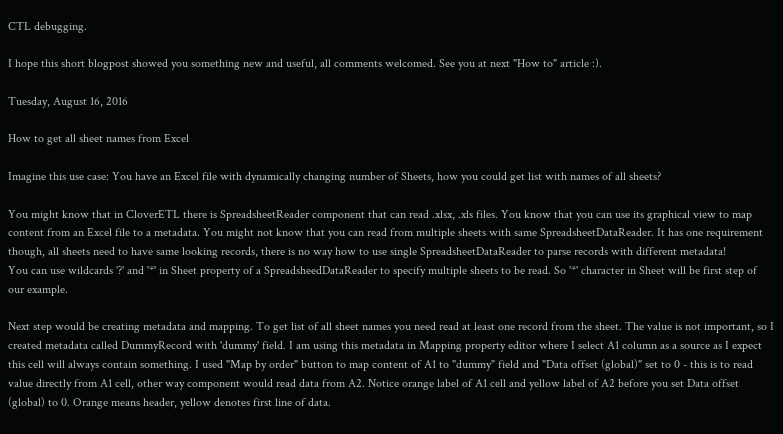CTL debugging.

I hope this short blogpost showed you something new and useful, all comments welcomed. See you at next "How to" article :).

Tuesday, August 16, 2016

How to get all sheet names from Excel

Imagine this use case: You have an Excel file with dynamically changing number of Sheets, how you could get list with names of all sheets?

You might know that in CloverETL there is SpreadsheetReader component that can read .xlsx, .xls files. You know that you can use its graphical view to map content from an Excel file to a metadata. You might not know that you can read from multiple sheets with same SpreadsheetDataReader. It has one requirement though, all sheets need to have same looking records, there is no way how to use single SpreadsheetDataReader to parse records with different metadata!
You can use wildcards '?' and '*' in Sheet property of a SpreadsheedDataReader to specify multiple sheets to be read. So '*' character in Sheet will be first step of our example.

Next step would be creating metadata and mapping. To get list of all sheet names you need read at least one record from the sheet. The value is not important, so I created metadata called DummyRecord with 'dummy' field. I am using this metadata in Mapping property editor where I select A1 column as a source as I expect this cell will always contain something. I used "Map by order" button to map content of A1 to "dummy" field and "Data offset (global)" set to 0 - this is to read value directly from A1 cell, other way component would read data from A2. Notice orange label of A1 cell and yellow label of A2 before you set Data offset (global) to 0. Orange means header, yellow denotes first line of data.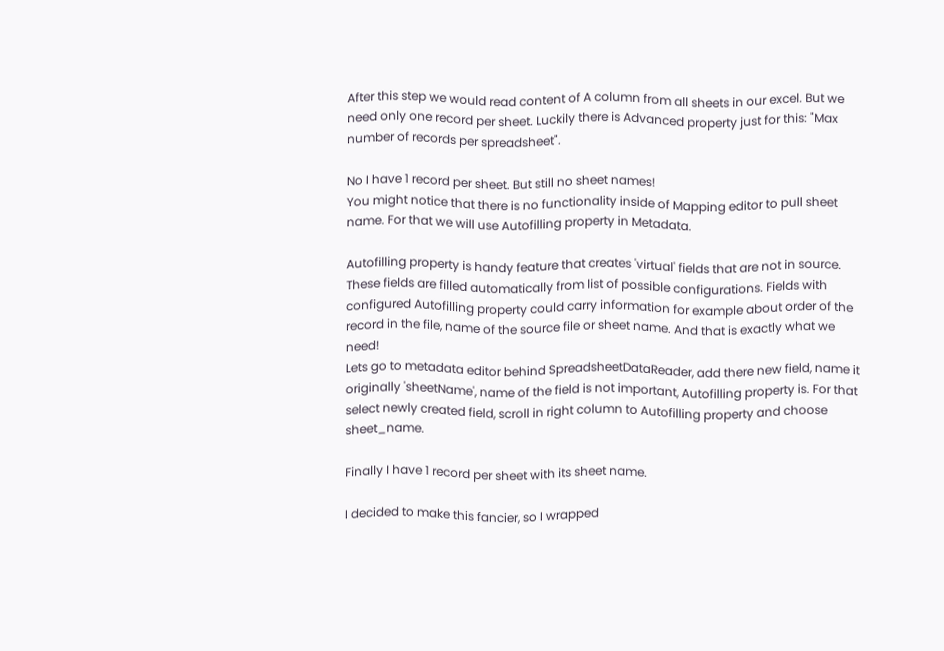After this step we would read content of A column from all sheets in our excel. But we need only one record per sheet. Luckily there is Advanced property just for this: "Max number of records per spreadsheet".

No I have 1 record per sheet. But still no sheet names!
You might notice that there is no functionality inside of Mapping editor to pull sheet name. For that we will use Autofilling property in Metadata.

Autofilling property is handy feature that creates 'virtual' fields that are not in source. These fields are filled automatically from list of possible configurations. Fields with configured Autofilling property could carry information for example about order of the record in the file, name of the source file or sheet name. And that is exactly what we need!
Lets go to metadata editor behind SpreadsheetDataReader, add there new field, name it originally 'sheetName', name of the field is not important, Autofilling property is. For that select newly created field, scroll in right column to Autofilling property and choose sheet_name.

Finally I have 1 record per sheet with its sheet name.

I decided to make this fancier, so I wrapped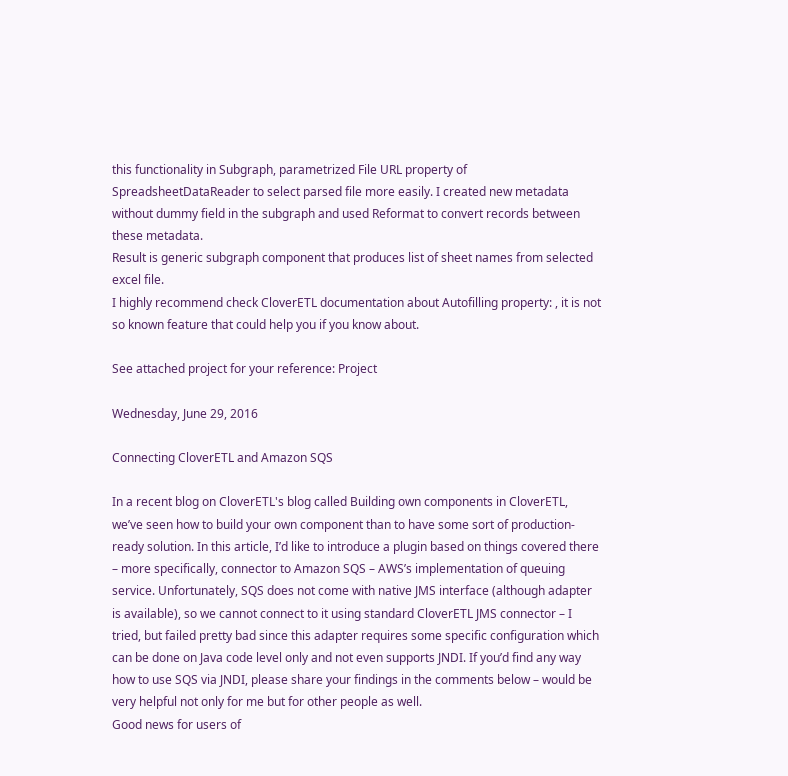this functionality in Subgraph, parametrized File URL property of SpreadsheetDataReader to select parsed file more easily. I created new metadata without dummy field in the subgraph and used Reformat to convert records between these metadata.
Result is generic subgraph component that produces list of sheet names from selected excel file.
I highly recommend check CloverETL documentation about Autofilling property: , it is not so known feature that could help you if you know about.

See attached project for your reference: Project

Wednesday, June 29, 2016

Connecting CloverETL and Amazon SQS

In a recent blog on CloverETL's blog called Building own components in CloverETL, we’ve seen how to build your own component than to have some sort of production-ready solution. In this article, I’d like to introduce a plugin based on things covered there – more specifically, connector to Amazon SQS – AWS’s implementation of queuing service. Unfortunately, SQS does not come with native JMS interface (although adapter is available), so we cannot connect to it using standard CloverETL JMS connector – I tried, but failed pretty bad since this adapter requires some specific configuration which can be done on Java code level only and not even supports JNDI. If you’d find any way how to use SQS via JNDI, please share your findings in the comments below – would be very helpful not only for me but for other people as well.
Good news for users of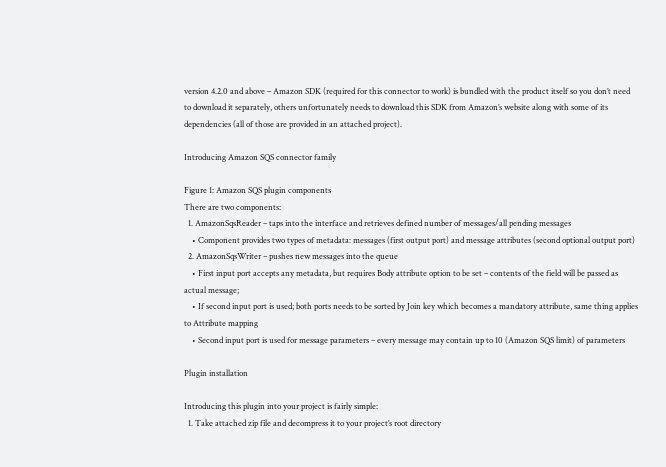version 4.2.0 and above – Amazon SDK (required for this connector to work) is bundled with the product itself so you don’t need to download it separately, others unfortunately needs to download this SDK from Amazon’s website along with some of its dependencies (all of those are provided in an attached project).

Introducing Amazon SQS connector family

Figure 1: Amazon SQS plugin components
There are two components:
  1. AmazonSqsReader – taps into the interface and retrieves defined number of messages/all pending messages
    • Component provides two types of metadata: messages (first output port) and message attributes (second optional output port)
  2. AmazonSqsWriter – pushes new messages into the queue
    • First input port accepts any metadata, but requires Body attribute option to be set – contents of the field will be passed as actual message;
    • If second input port is used; both ports needs to be sorted by Join key which becomes a mandatory attribute, same thing applies to Attribute mapping
    • Second input port is used for message parameters – every message may contain up to 10 (Amazon SQS limit) of parameters

Plugin installation

Introducing this plugin into your project is fairly simple:
  1. Take attached zip file and decompress it to your project’s root directory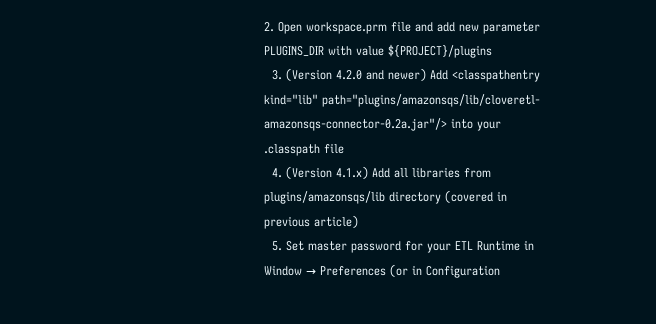2. Open workspace.prm file and add new parameter PLUGINS_DIR with value ${PROJECT}/plugins
  3. (Version 4.2.0 and newer) Add <classpathentry kind="lib" path="plugins/amazonsqs/lib/cloveretl-amazonsqs-connector-0.2a.jar"/> into your .classpath file
  4. (Version 4.1.x) Add all libraries from plugins/amazonsqs/lib directory (covered in previous article)
  5. Set master password for your ETL Runtime in Window → Preferences (or in Configuration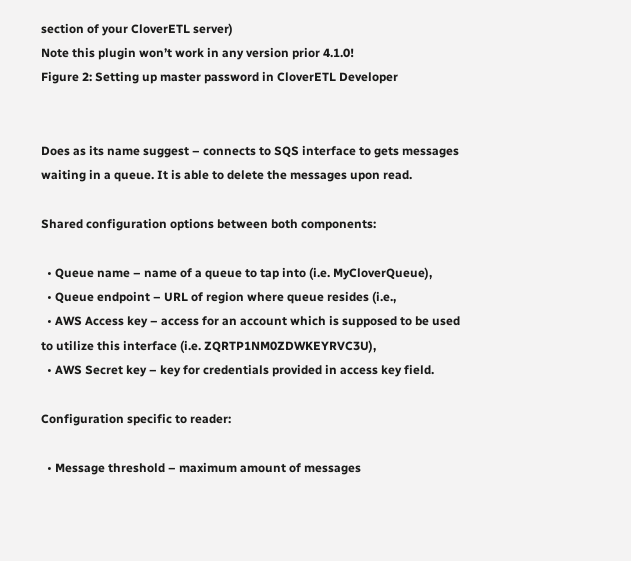section of your CloverETL server)
Note this plugin won’t work in any version prior 4.1.0!
Figure 2: Setting up master password in CloverETL Developer


Does as its name suggest – connects to SQS interface to gets messages waiting in a queue. It is able to delete the messages upon read.

Shared configuration options between both components:

  • Queue name – name of a queue to tap into (i.e. MyCloverQueue),
  • Queue endpoint – URL of region where queue resides (i.e.,
  • AWS Access key – access for an account which is supposed to be used to utilize this interface (i.e. ZQRTP1NM0ZDWKEYRVC3U),
  • AWS Secret key – key for credentials provided in access key field.

Configuration specific to reader:

  • Message threshold – maximum amount of messages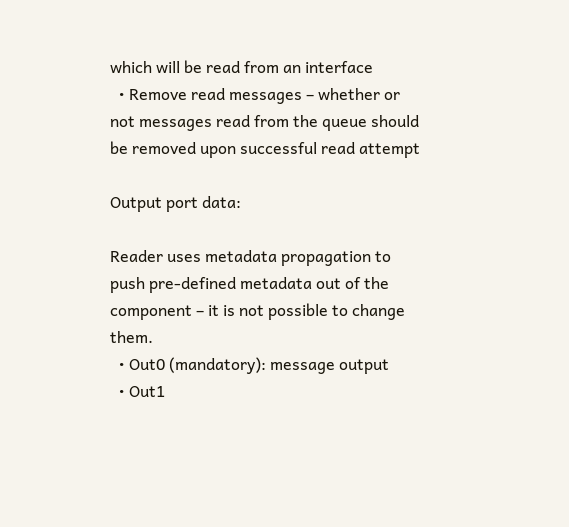which will be read from an interface
  • Remove read messages – whether or not messages read from the queue should be removed upon successful read attempt

Output port data:

Reader uses metadata propagation to push pre-defined metadata out of the component – it is not possible to change them.
  • Out0 (mandatory): message output
  • Out1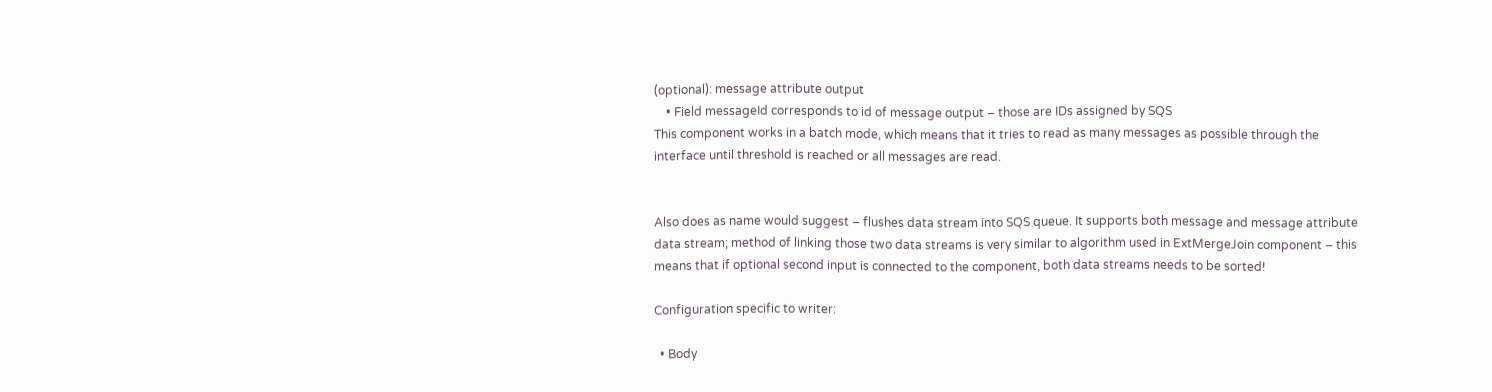(optional): message attribute output
    • Field messageId corresponds to id of message output – those are IDs assigned by SQS
This component works in a batch mode, which means that it tries to read as many messages as possible through the interface until threshold is reached or all messages are read.


Also does as name would suggest – flushes data stream into SQS queue. It supports both message and message attribute data stream; method of linking those two data streams is very similar to algorithm used in ExtMergeJoin component – this means that if optional second input is connected to the component, both data streams needs to be sorted!

Configuration specific to writer:

  • Body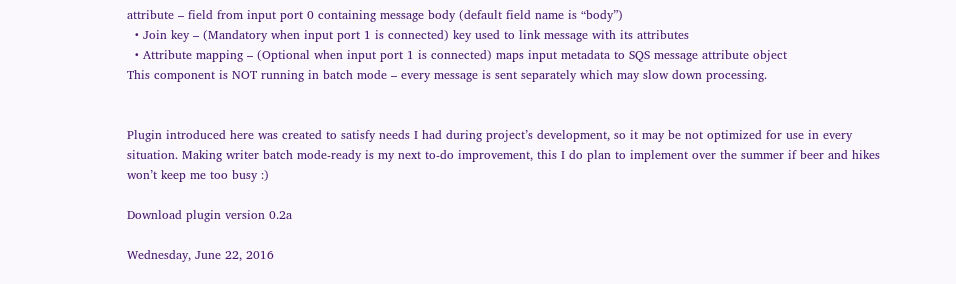attribute – field from input port 0 containing message body (default field name is “body”)
  • Join key – (Mandatory when input port 1 is connected) key used to link message with its attributes
  • Attribute mapping – (Optional when input port 1 is connected) maps input metadata to SQS message attribute object
This component is NOT running in batch mode – every message is sent separately which may slow down processing.


Plugin introduced here was created to satisfy needs I had during project’s development, so it may be not optimized for use in every situation. Making writer batch mode-ready is my next to-do improvement, this I do plan to implement over the summer if beer and hikes won’t keep me too busy :)

Download plugin version 0.2a

Wednesday, June 22, 2016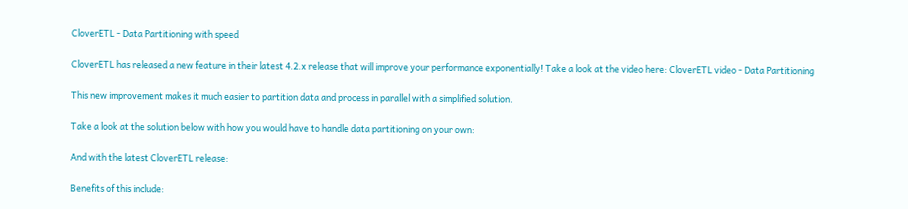CloverETL - Data Partitioning with speed

CloverETL has released a new feature in their latest 4.2.x release that will improve your performance exponentially! Take a look at the video here: CloverETL video - Data Partitioning

This new improvement makes it much easier to partition data and process in parallel with a simplified solution.

Take a look at the solution below with how you would have to handle data partitioning on your own:

And with the latest CloverETL release:

Benefits of this include: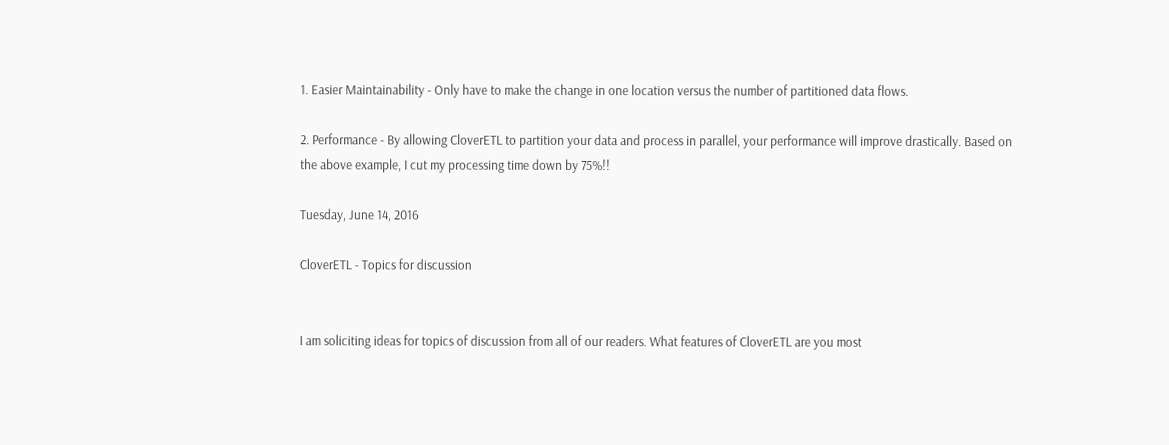1. Easier Maintainability - Only have to make the change in one location versus the number of partitioned data flows.

2. Performance - By allowing CloverETL to partition your data and process in parallel, your performance will improve drastically. Based on the above example, I cut my processing time down by 75%!!

Tuesday, June 14, 2016

CloverETL - Topics for discussion


I am soliciting ideas for topics of discussion from all of our readers. What features of CloverETL are you most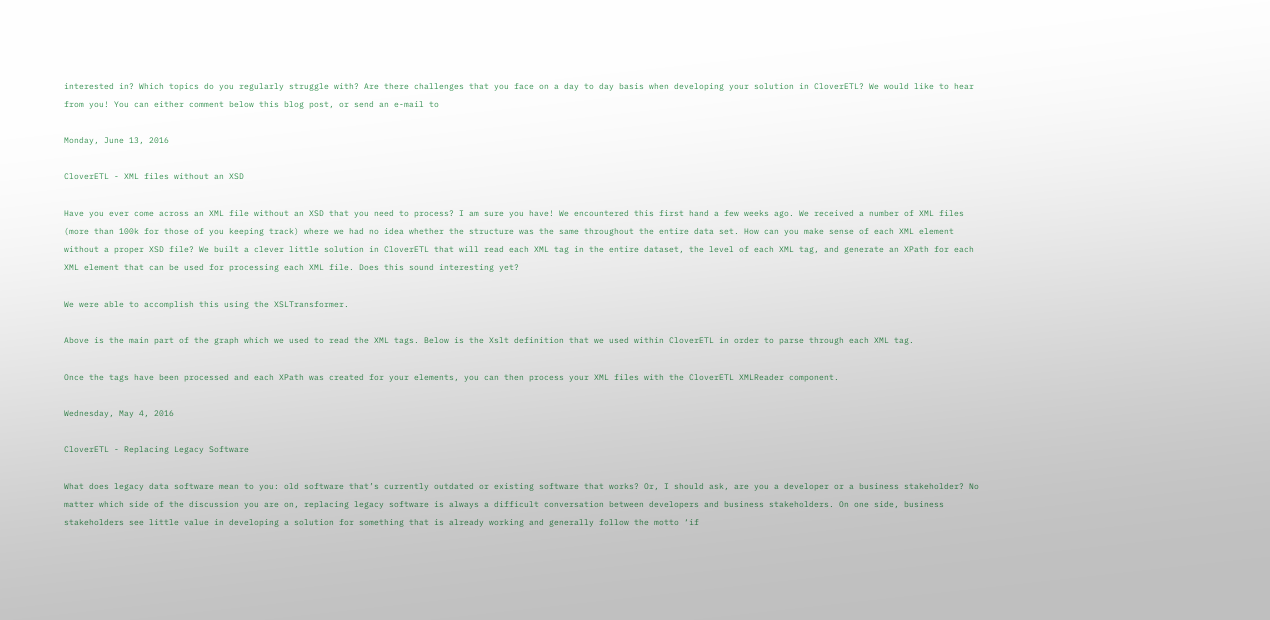interested in? Which topics do you regularly struggle with? Are there challenges that you face on a day to day basis when developing your solution in CloverETL? We would like to hear from you! You can either comment below this blog post, or send an e-mail to

Monday, June 13, 2016

CloverETL - XML files without an XSD

Have you ever come across an XML file without an XSD that you need to process? I am sure you have! We encountered this first hand a few weeks ago. We received a number of XML files (more than 100k for those of you keeping track) where we had no idea whether the structure was the same throughout the entire data set. How can you make sense of each XML element without a proper XSD file? We built a clever little solution in CloverETL that will read each XML tag in the entire dataset, the level of each XML tag, and generate an XPath for each XML element that can be used for processing each XML file. Does this sound interesting yet?

We were able to accomplish this using the XSLTransformer.

Above is the main part of the graph which we used to read the XML tags. Below is the Xslt definition that we used within CloverETL in order to parse through each XML tag.

Once the tags have been processed and each XPath was created for your elements, you can then process your XML files with the CloverETL XMLReader component.

Wednesday, May 4, 2016

CloverETL - Replacing Legacy Software

What does legacy data software mean to you: old software that’s currently outdated or existing software that works? Or, I should ask, are you a developer or a business stakeholder? No matter which side of the discussion you are on, replacing legacy software is always a difficult conversation between developers and business stakeholders. On one side, business stakeholders see little value in developing a solution for something that is already working and generally follow the motto ‘if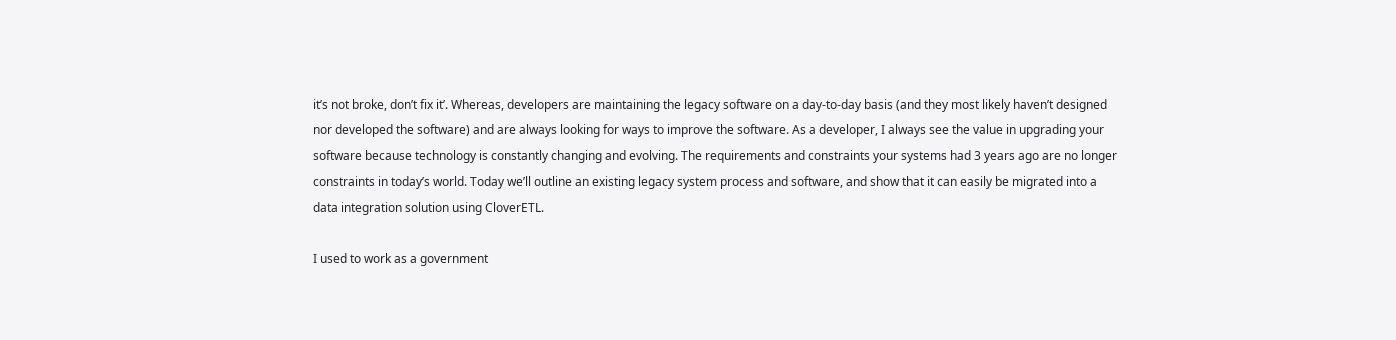it’s not broke, don’t fix it’. Whereas, developers are maintaining the legacy software on a day-to-day basis (and they most likely haven’t designed nor developed the software) and are always looking for ways to improve the software. As a developer, I always see the value in upgrading your software because technology is constantly changing and evolving. The requirements and constraints your systems had 3 years ago are no longer constraints in today’s world. Today we’ll outline an existing legacy system process and software, and show that it can easily be migrated into a data integration solution using CloverETL.

I used to work as a government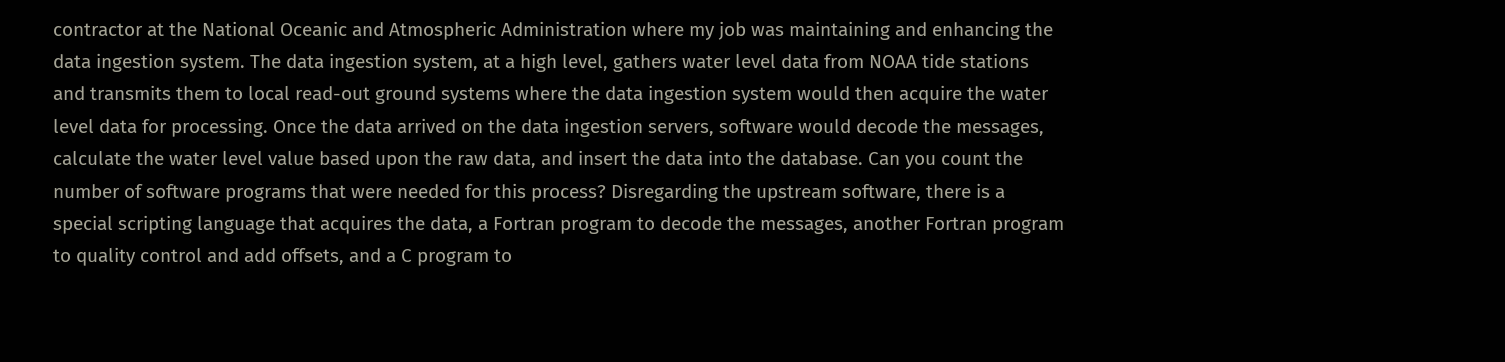contractor at the National Oceanic and Atmospheric Administration where my job was maintaining and enhancing the data ingestion system. The data ingestion system, at a high level, gathers water level data from NOAA tide stations and transmits them to local read-out ground systems where the data ingestion system would then acquire the water level data for processing. Once the data arrived on the data ingestion servers, software would decode the messages, calculate the water level value based upon the raw data, and insert the data into the database. Can you count the number of software programs that were needed for this process? Disregarding the upstream software, there is a special scripting language that acquires the data, a Fortran program to decode the messages, another Fortran program to quality control and add offsets, and a C program to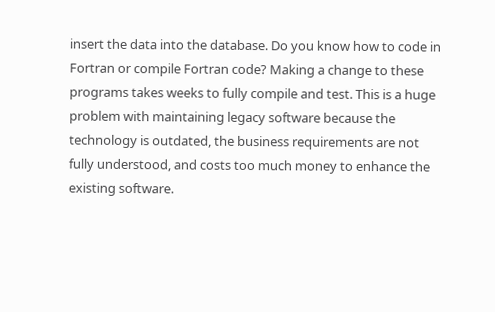insert the data into the database. Do you know how to code in Fortran or compile Fortran code? Making a change to these programs takes weeks to fully compile and test. This is a huge problem with maintaining legacy software because the technology is outdated, the business requirements are not fully understood, and costs too much money to enhance the existing software.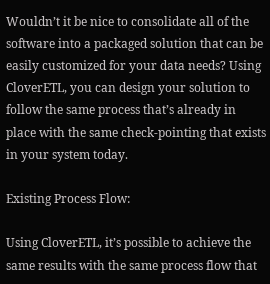Wouldn’t it be nice to consolidate all of the software into a packaged solution that can be easily customized for your data needs? Using CloverETL, you can design your solution to follow the same process that’s already in place with the same check-pointing that exists in your system today.

Existing Process Flow:

Using CloverETL, it’s possible to achieve the same results with the same process flow that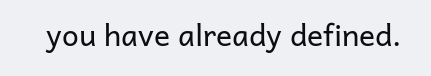you have already defined.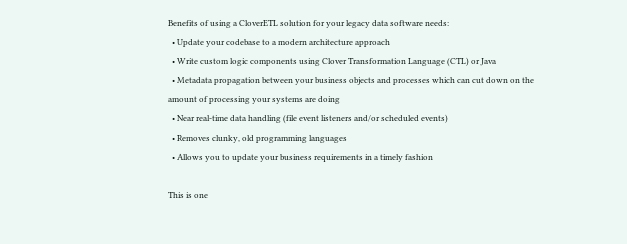Benefits of using a CloverETL solution for your legacy data software needs:
  • Update your codebase to a modern architecture approach
  • Write custom logic components using Clover Transformation Language (CTL) or Java
  • Metadata propagation between your business objects and processes which can cut down on the amount of processing your systems are doing
  • Near real-time data handling (file event listeners and/or scheduled events)
  • Removes clunky, old programming languages
  • Allows you to update your business requirements in a timely fashion

This is one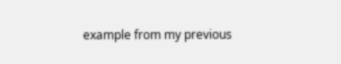example from my previous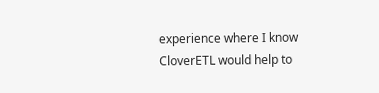experience where I know CloverETL would help to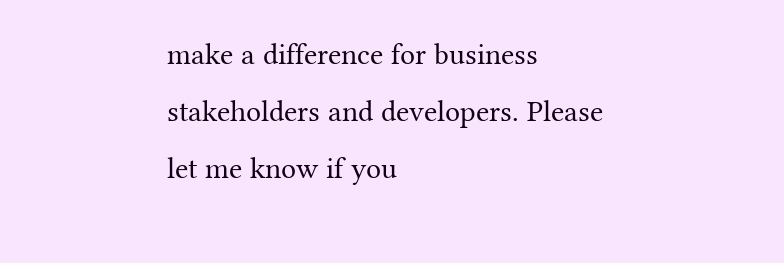make a difference for business stakeholders and developers. Please let me know if you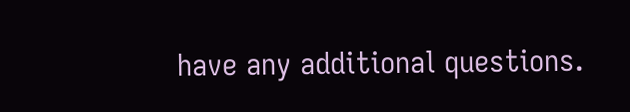have any additional questions.